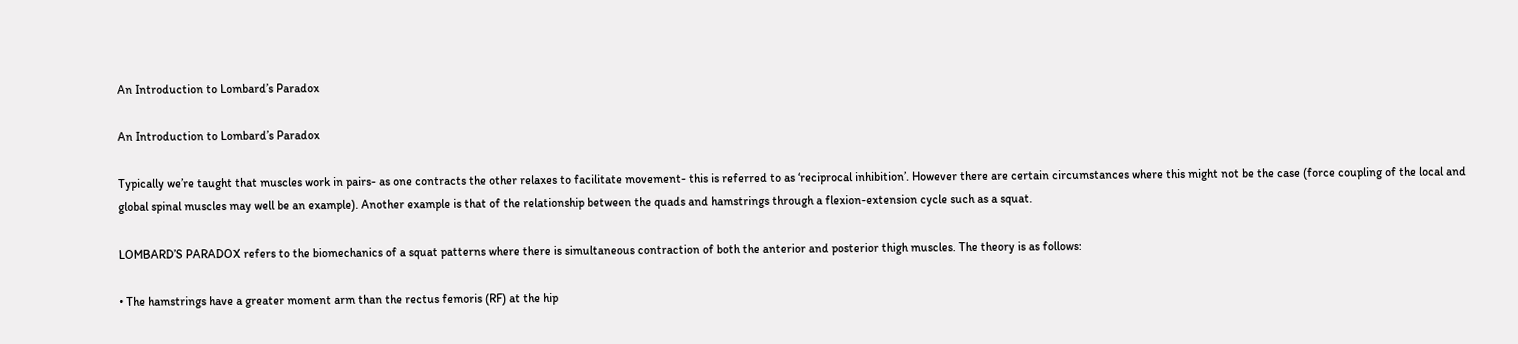An Introduction to Lombard’s Paradox

An Introduction to Lombard’s Paradox

Typically we’re taught that muscles work in pairs- as one contracts the other relaxes to facilitate movement- this is referred to as ‘reciprocal inhibition’. However there are certain circumstances where this might not be the case (force coupling of the local and global spinal muscles may well be an example). Another example is that of the relationship between the quads and hamstrings through a flexion-extension cycle such as a squat.

LOMBARD’S PARADOX refers to the biomechanics of a squat patterns where there is simultaneous contraction of both the anterior and posterior thigh muscles. The theory is as follows:

• The hamstrings have a greater moment arm than the rectus femoris (RF) at the hip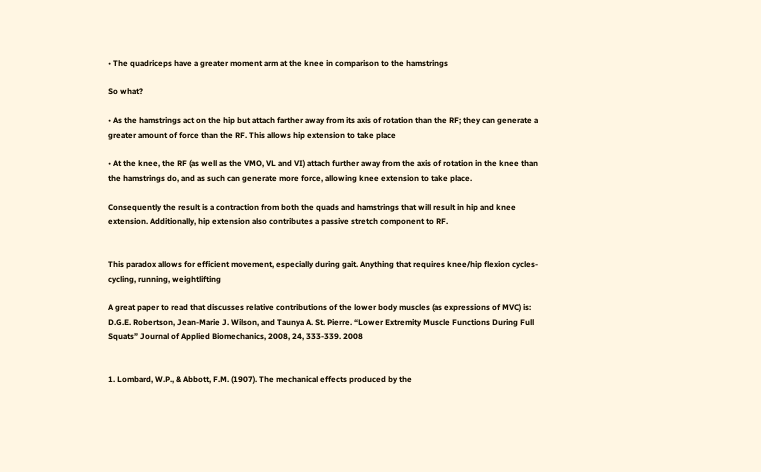• The quadriceps have a greater moment arm at the knee in comparison to the hamstrings

So what?

• As the hamstrings act on the hip but attach farther away from its axis of rotation than the RF; they can generate a greater amount of force than the RF. This allows hip extension to take place

• At the knee, the RF (as well as the VMO, VL and VI) attach further away from the axis of rotation in the knee than the hamstrings do, and as such can generate more force, allowing knee extension to take place.

Consequently the result is a contraction from both the quads and hamstrings that will result in hip and knee extension. Additionally, hip extension also contributes a passive stretch component to RF.


This paradox allows for efficient movement, especially during gait. Anything that requires knee/hip flexion cycles- cycling, running, weightlifting

A great paper to read that discusses relative contributions of the lower body muscles (as expressions of MVC) is: D.G.E. Robertson, Jean-Marie J. Wilson, and Taunya A. St. Pierre. “Lower Extremity Muscle Functions During Full Squats” Journal of Applied Biomechanics, 2008, 24, 333-339. 2008


1. Lombard, W.P., & Abbott, F.M. (1907). The mechanical effects produced by the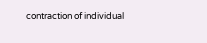contraction of individual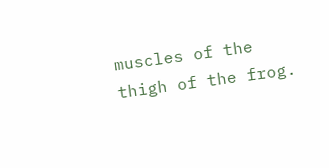muscles of the thigh of the frog.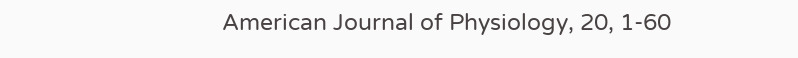American Journal of Physiology, 20, 1-60